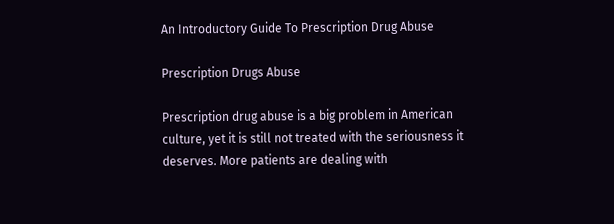An Introductory Guide To Prescription Drug Abuse

Prescription Drugs Abuse

Prescription drug abuse is a big problem in American culture, yet it is still not treated with the seriousness it deserves. More patients are dealing with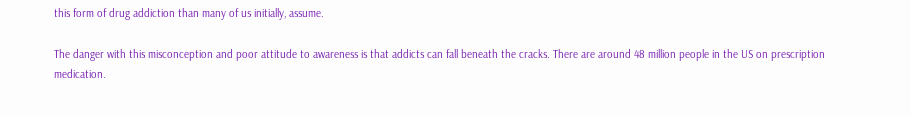this form of drug addiction than many of us initially, assume.

The danger with this misconception and poor attitude to awareness is that addicts can fall beneath the cracks. There are around 48 million people in the US on prescription medication.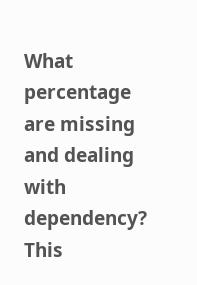What percentage are missing and dealing with dependency? This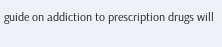guide on addiction to prescription drugs will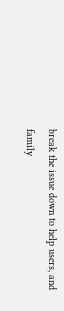break the issue down to help users, and family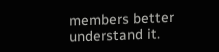members better understand it.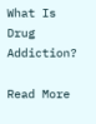What Is Drug Addiction?

Read More